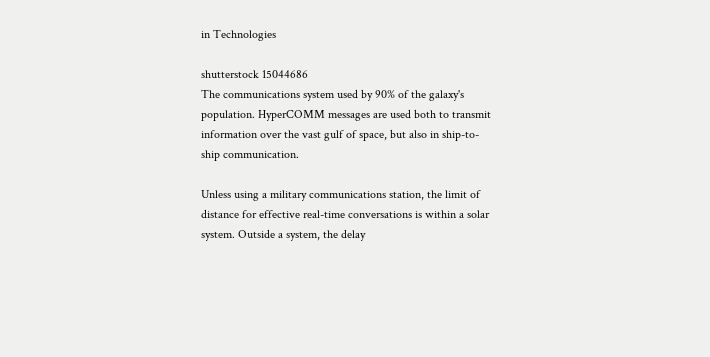in Technologies

shutterstock 15044686
The communications system used by 90% of the galaxy's population. HyperCOMM messages are used both to transmit information over the vast gulf of space, but also in ship-to-ship communication.

Unless using a military communications station, the limit of distance for effective real-time conversations is within a solar system. Outside a system, the delay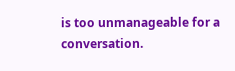is too unmanageable for a conversation.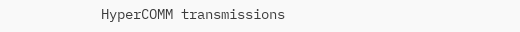HyperCOMM transmissions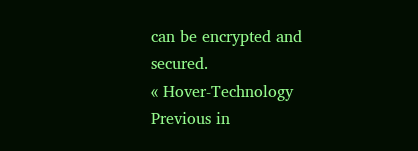can be encrypted and secured.
« Hover-Technology
Previous in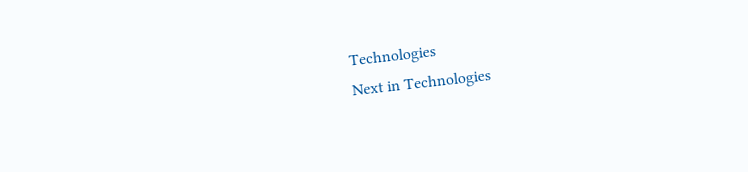Technologies
Next in Technologies